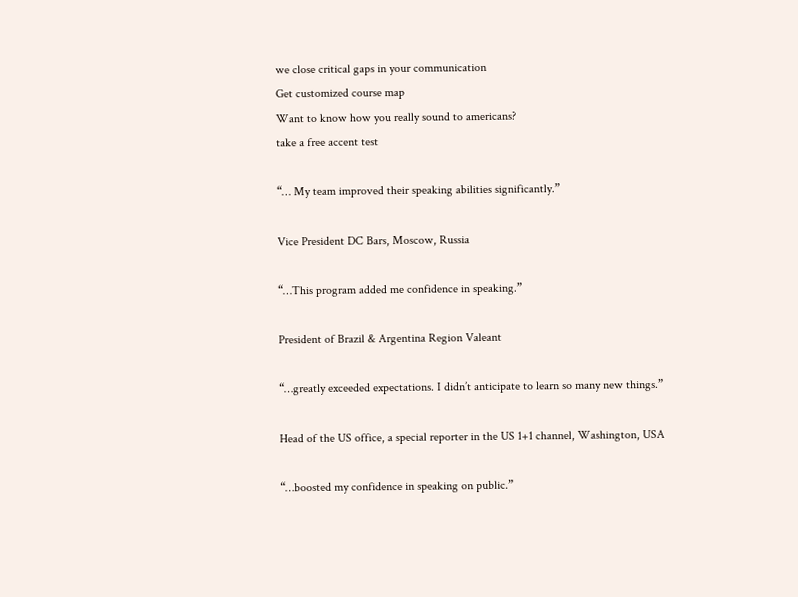we close critical gaps in your communication
Get customized course map
Want to know how you really sound to americans?
take a free accent test

“… My team improved their speaking abilities significantly.”

Vice President DC Bars, Moscow, Russia

“…This program added me confidence in speaking.”

President of Brazil & Argentina Region Valeant

“…greatly exceeded expectations. I didn’t anticipate to learn so many new things.”

Head of the US office, a special reporter in the US 1+1 channel, Washington, USA

“…boosted my confidence in speaking on public.”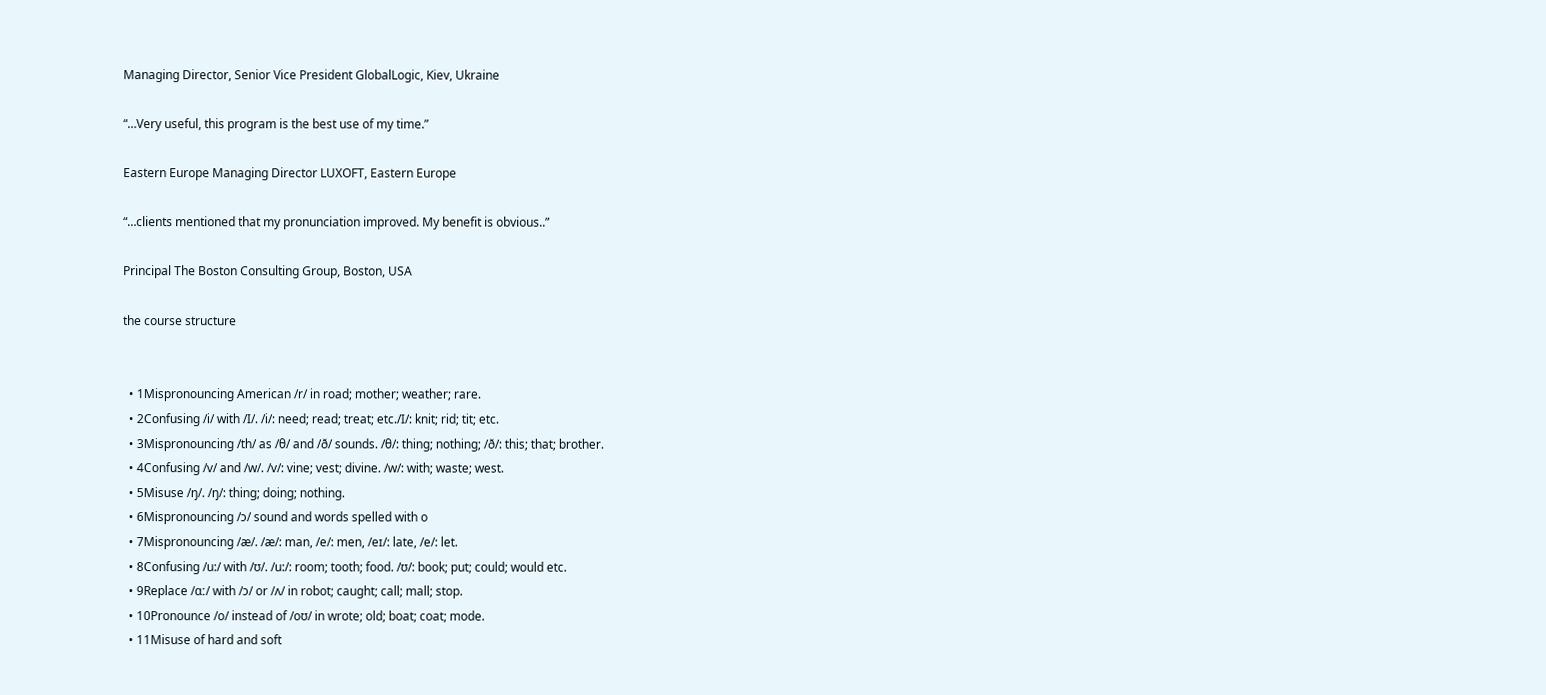Managing Director, Senior Vice President GlobalLogic, Kiev, Ukraine

“…Very useful, this program is the best use of my time.”

Eastern Europe Managing Director LUXOFT, Eastern Europe

“…clients mentioned that my pronunciation improved. My benefit is obvious..”

Principal The Boston Consulting Group, Boston, USA

the course structure


  • 1Mispronouncing American /r/ in road; mother; weather; rare.
  • 2Confusing /i/ with /I/. /i/: need; read; treat; etc./I/: knit; rid; tit; etc.
  • 3Mispronouncing /th/ as /θ/ and /ð/ sounds. /θ/: thing; nothing; /ð/: this; that; brother.
  • 4Confusing /v/ and /w/. /v/: vine; vest; divine. /w/: with; waste; west.
  • 5Misuse /ŋ/. /ŋ/: thing; doing; nothing.
  • 6Mispronouncing /ɔ/ sound and words spelled with o
  • 7Mispronouncing /æ/. /æ/: man, /e/: men, /eɪ/: late, /e/: let.
  • 8Confusing /u:/ with /ʊ/. /u:/: room; tooth; food. /ʊ/: book; put; could; would etc.
  • 9Replace /ɑː/ with /ɔ/ or /ʌ/ in robot; caught; call; mall; stop.
  • 10Pronounce /o/ instead of /oʊ/ in wrote; old; boat; coat; mode.
  • 11Misuse of hard and soft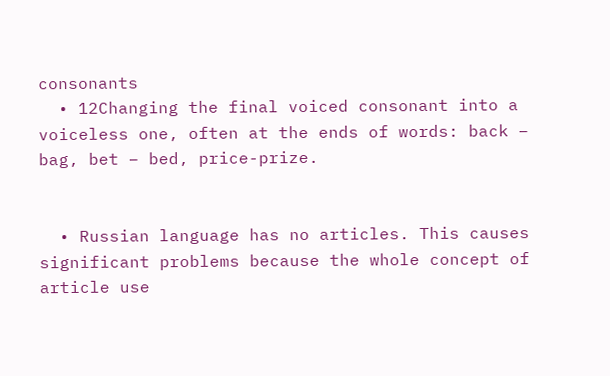consonants
  • 12Changing the final voiced consonant into a voiceless one, often at the ends of words: back – bag, bet – bed, price-prize.


  • Russian language has no articles. This causes significant problems because the whole concept of article use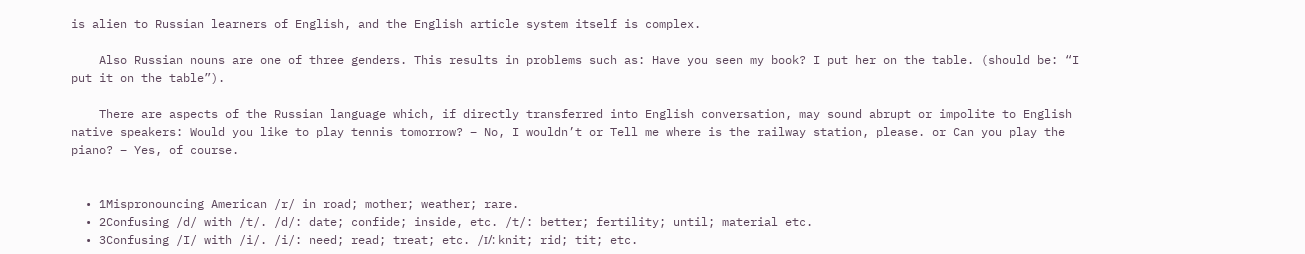is alien to Russian learners of English, and the English article system itself is complex.

    Also Russian nouns are one of three genders. This results in problems such as: Have you seen my book? I put her on the table. (should be: “I put it on the table”).

    There are aspects of the Russian language which, if directly transferred into English conversation, may sound abrupt or impolite to English native speakers: Would you like to play tennis tomorrow? – No, I wouldn’t or Tell me where is the railway station, please. or Can you play the piano? – Yes, of course.


  • 1Mispronouncing American /r/ in road; mother; weather; rare.
  • 2Confusing /d/ with /t/. /d/: date; confide; inside, etc. /t/: better; fertility; until; material etc.
  • 3Confusing /I/ with /i/. /i/: need; read; treat; etc. /ɪ/: knit; rid; tit; etc.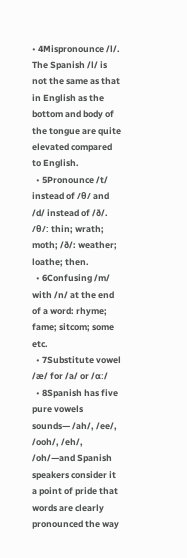• 4Mispronounce /l/. The Spanish /l/ is not the same as that in English as the bottom and body of the tongue are quite elevated compared to English.
  • 5Pronounce /t/ instead of /θ/ and /d/ instead of /ð/. /θ/: thin; wrath; moth; /ð/: weather; loathe; then.
  • 6Confusing /m/ with /n/ at the end of a word: rhyme; fame; sitcom; some etc.
  • 7Substitute vowel /æ/ for /a/ or /ɑː/
  • 8Spanish has five pure vowels sounds— /ah/, /ee/, /ooh/, /eh/, /oh/—and Spanish speakers consider it a point of pride that words are clearly pronounced the way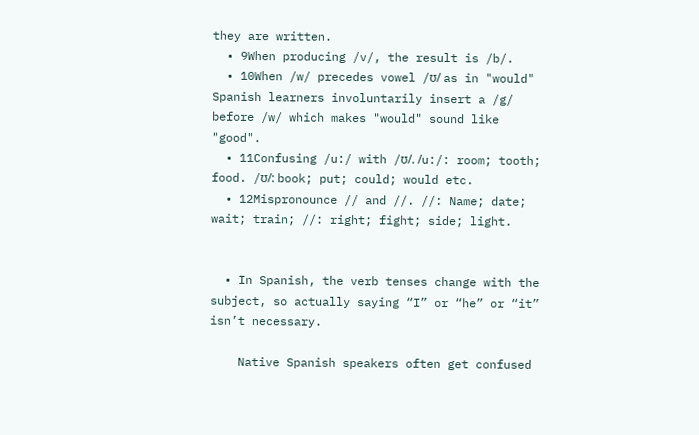they are written.
  • 9When producing /v/, the result is /b/.
  • 10When /w/ precedes vowel /ʊ/ as in "would" Spanish learners involuntarily insert a /g/ before /w/ which makes "would" sound like "good".
  • 11Confusing /u:/ with /ʊ/. /u:/: room; tooth; food. /ʊ/: book; put; could; would etc.
  • 12Mispronounce // and //. //: Name; date; wait; train; //: right; fight; side; light.


  • In Spanish, the verb tenses change with the subject, so actually saying “I” or “he” or “it” isn’t necessary.

    Native Spanish speakers often get confused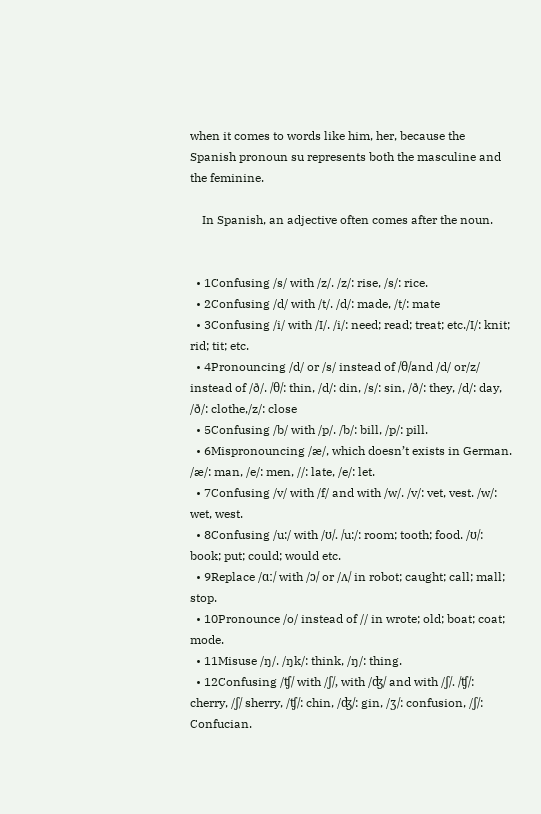when it comes to words like him, her, because the Spanish pronoun su represents both the masculine and the feminine.

    In Spanish, an adjective often comes after the noun.


  • 1Confusing /s/ with /z/. /z/: rise, /s/: rice.
  • 2Confusing /d/ with /t/. /d/: made, /t/: mate
  • 3Confusing /i/ with /I/. /i/: need; read; treat; etc./I/: knit; rid; tit; etc.
  • 4Pronouncing /d/ or /s/ instead of /θ/and /d/ or/z/ instead of /ð/. /θ/: thin, /d/: din, /s/: sin, /ð/: they, /d/: day, /ð/: clothe,/z/: close
  • 5Confusing /b/ with /p/. /b/: bill, /p/: pill.
  • 6Mispronouncing /æ/, which doesn’t exists in German. /æ/: man, /e/: men, //: late, /e/: let.
  • 7Confusing /v/ with /f/ and with /w/. /v/: vet, vest. /w/: wet, west.
  • 8Confusing /u:/ with /ʊ/. /u:/: room; tooth; food. /ʊ/: book; put; could; would etc.
  • 9Replace /ɑː/ with /ɔ/ or /ʌ/ in robot; caught; call; mall; stop.
  • 10Pronounce /o/ instead of // in wrote; old; boat; coat; mode.
  • 11Misuse /ŋ/. /ŋk/: think, /ŋ/: thing.
  • 12Confusing /ʧ/ with /ʃ/, with /ʤ/ and with /ʃ/. /ʧ/: cherry, /ʃ/ sherry, /ʧ/: chin, /ʤ/: gin, /ʒ/: confusion, /ʃ/: Confucian.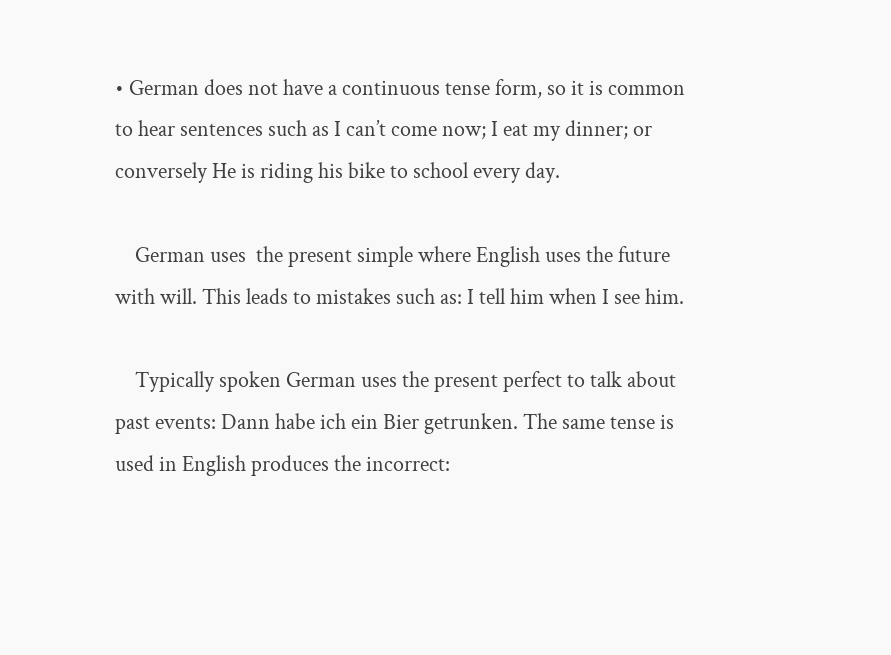• German does not have a continuous tense form, so it is common to hear sentences such as I can’t come now; I eat my dinner; or conversely He is riding his bike to school every day.

    German uses  the present simple where English uses the future with will. This leads to mistakes such as: I tell him when I see him.

    Typically spoken German uses the present perfect to talk about past events: Dann habe ich ein Bier getrunken. The same tense is used in English produces the incorrect: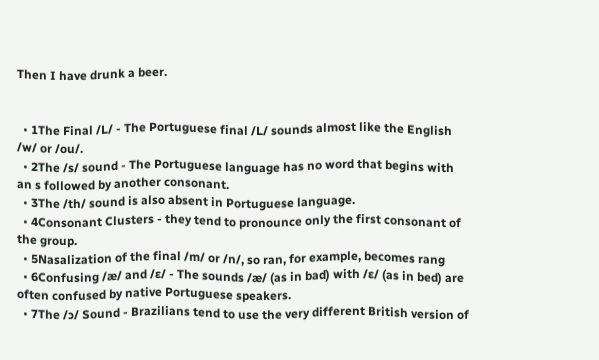Then I have drunk a beer.


  • 1The Final /L/ - The Portuguese final /L/ sounds almost like the English /w/ or /ou/.
  • 2The /s/ sound - The Portuguese language has no word that begins with an s followed by another consonant.
  • 3The /th/ sound is also absent in Portuguese language.
  • 4Consonant Clusters - they tend to pronounce only the first consonant of the group.
  • 5Nasalization of the final /m/ or /n/, so ran, for example, becomes rang
  • 6Confusing /æ/ and /ɛ/ - The sounds /æ/ (as in bad) with /ɛ/ (as in bed) are often confused by native Portuguese speakers.
  • 7The /ɔ/ Sound - Brazilians tend to use the very different British version of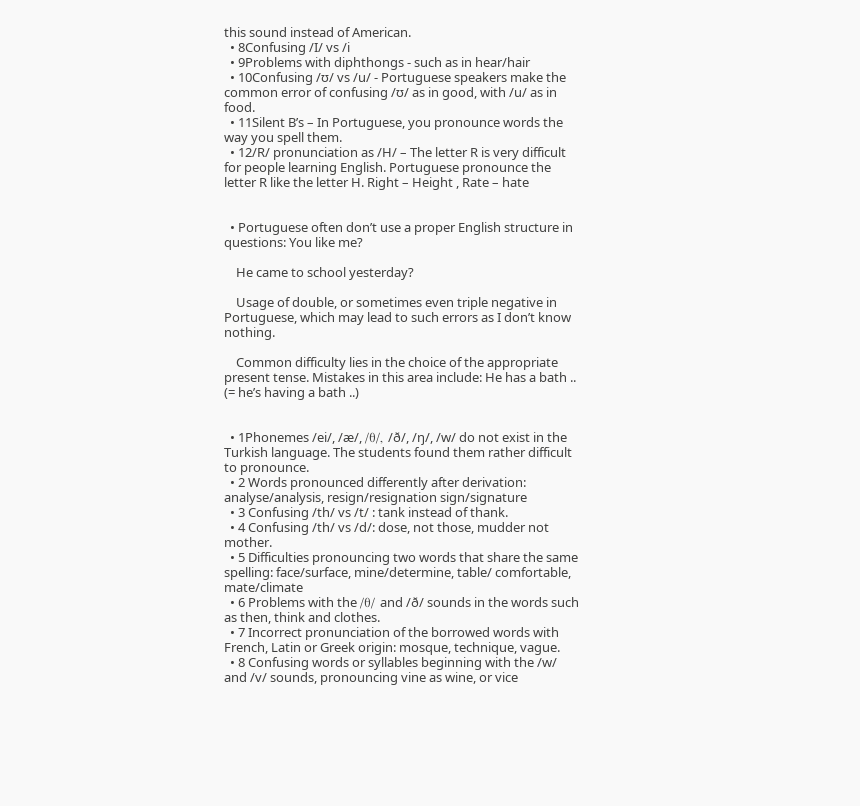this sound instead of American.
  • 8Confusing /I/ vs /i
  • 9Problems with diphthongs - such as in hear/hair
  • 10Confusing /ʊ/ vs /u/ - Portuguese speakers make the common error of confusing /ʊ/ as in good, with /u/ as in food.
  • 11Silent B’s – In Portuguese, you pronounce words the way you spell them.
  • 12/R/ pronunciation as /H/ – The letter R is very difficult for people learning English. Portuguese pronounce the letter R like the letter H. Right – Height , Rate – hate


  • Portuguese often don’t use a proper English structure in questions: You like me?

    He came to school yesterday?

    Usage of double, or sometimes even triple negative in Portuguese, which may lead to such errors as I don’t know nothing.

    Common difficulty lies in the choice of the appropriate present tense. Mistakes in this area include: He has a bath .. (= he’s having a bath ..)


  • 1Phonemes /ei/, /æ/, /θ/, /ð/, /ŋ/, /w/ do not exist in the Turkish language. The students found them rather difficult to pronounce.
  • 2 Words pronounced differently after derivation: analyse/analysis, resign/resignation sign/signature
  • 3 Confusing /th/ vs /t/ : tank instead of thank.
  • 4 Confusing /th/ vs /d/: dose, not those, mudder not mother.
  • 5 Difficulties pronouncing two words that share the same spelling: face/surface, mine/determine, table/ comfortable, mate/climate
  • 6 Problems with the /θ/ and /ð/ sounds in the words such as then, think and clothes.
  • 7 Incorrect pronunciation of the borrowed words with French, Latin or Greek origin: mosque, technique, vague.
  • 8 Confusing words or syllables beginning with the /w/ and /v/ sounds, pronouncing vine as wine, or vice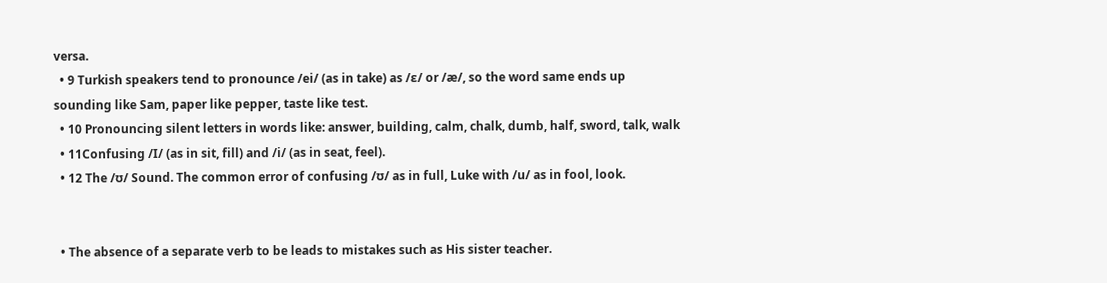versa.
  • 9 Turkish speakers tend to pronounce /ei/ (as in take) as /ɛ/ or /æ/, so the word same ends up sounding like Sam, paper like pepper, taste like test.
  • 10 Pronouncing silent letters in words like: answer, building, calm, chalk, dumb, half, sword, talk, walk
  • 11Confusing /I/ (as in sit, fill) and /i/ (as in seat, feel).
  • 12 The /ʊ/ Sound. The common error of confusing /ʊ/ as in full, Luke with /u/ as in fool, look.


  • The absence of a separate verb to be leads to mistakes such as His sister teacher.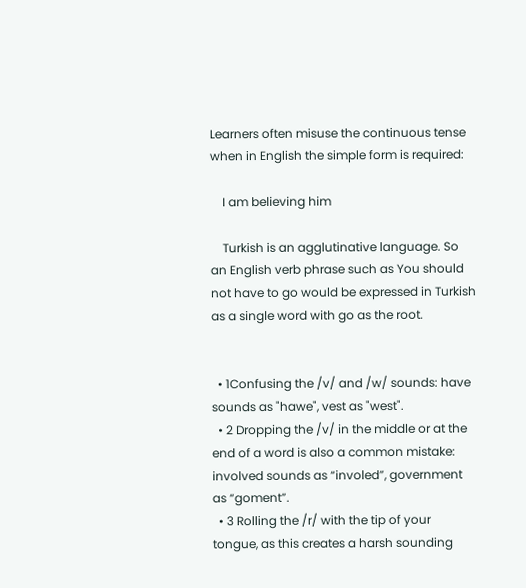Learners often misuse the continuous tense when in English the simple form is required:

    I am believing him

    Turkish is an agglutinative language. So an English verb phrase such as You should not have to go would be expressed in Turkish as a single word with go as the root.


  • 1Confusing the /v/ and /w/ sounds: have sounds as "hawe", vest as "west".
  • 2 Dropping the /v/ in the middle or at the end of a word is also a common mistake: involved sounds as “involed”, government as “goment”.
  • 3 Rolling the /r/ with the tip of your tongue, as this creates a harsh sounding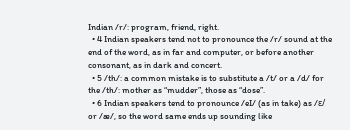Indian /r/: program, friend, right.
  • 4 Indian speakers tend not to pronounce the /r/ sound at the end of the word, as in far and computer, or before another consonant, as in dark and concert.
  • 5 /th/: a common mistake is to substitute a /t/ or a /d/ for the /th/: mother as “mudder”, those as “dose”.
  • 6 Indian speakers tend to pronounce /eI/ (as in take) as /ɛ/ or /æ/, so the word same ends up sounding like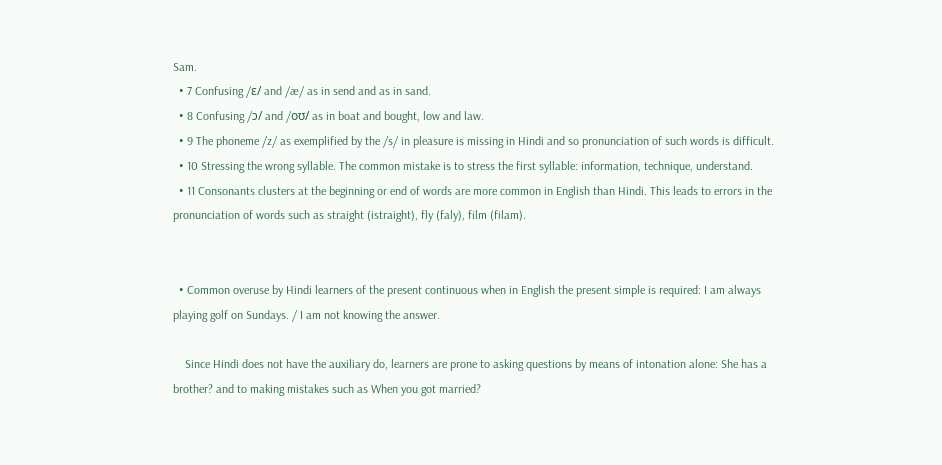Sam.
  • 7 Confusing /ɛ/ and /æ/ as in send and as in sand.
  • 8 Confusing /ɔ/ and /oʊ/ as in boat and bought, low and law.
  • 9 The phoneme /z/ as exemplified by the /s/ in pleasure is missing in Hindi and so pronunciation of such words is difficult.
  • 10 Stressing the wrong syllable. The common mistake is to stress the first syllable: information, technique, understand.
  • 11 Consonants clusters at the beginning or end of words are more common in English than Hindi. This leads to errors in the pronunciation of words such as straight (istraight), fly (faly), film (filam).


  • Common overuse by Hindi learners of the present continuous when in English the present simple is required: I am always playing golf on Sundays. / I am not knowing the answer.

    Since Hindi does not have the auxiliary do, learners are prone to asking questions by means of intonation alone: She has a brother? and to making mistakes such as When you got married?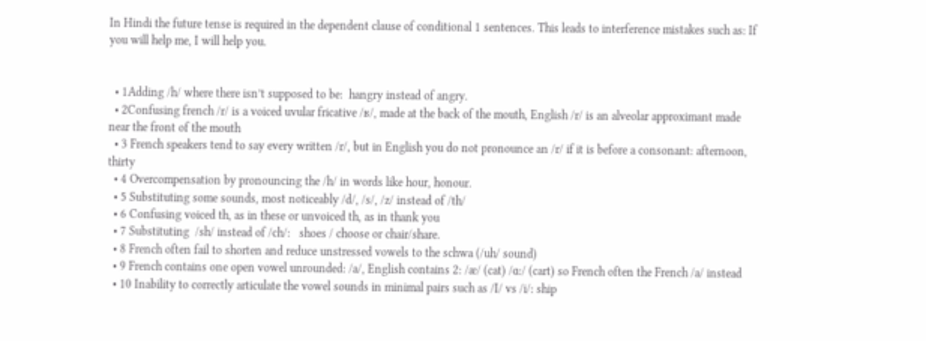In Hindi the future tense is required in the dependent clause of conditional 1 sentences. This leads to interference mistakes such as: If you will help me, I will help you.


  • 1Adding /h/ where there isn’t supposed to be:  hangry instead of angry.
  • 2Confusing french /r/ is a voiced uvular fricative /ʁ/, made at the back of the mouth, English /r/ is an alveolar approximant made near the front of the mouth
  • 3 French speakers tend to say every written /r/, but in English you do not pronounce an /r/ if it is before a consonant: afternoon, thirty
  • 4 Overcompensation by pronouncing the /h/ in words like hour, honour.
  • 5 Substituting some sounds, most noticeably /d/, /s/, /z/ instead of /th/
  • 6 Confusing voiced th, as in these or unvoiced th, as in thank you
  • 7 Substituting  /sh/ instead of /ch/:   shoes / choose or chair/share.
  • 8 French often fail to shorten and reduce unstressed vowels to the schwa (/uh/ sound)
  • 9 French contains one open vowel unrounded: /a/, English contains 2: /æ/ (cat) /ɑ:/ (cart) so French often the French /a/ instead
  • 10 Inability to correctly articulate the vowel sounds in minimal pairs such as /I/ vs /i/: ship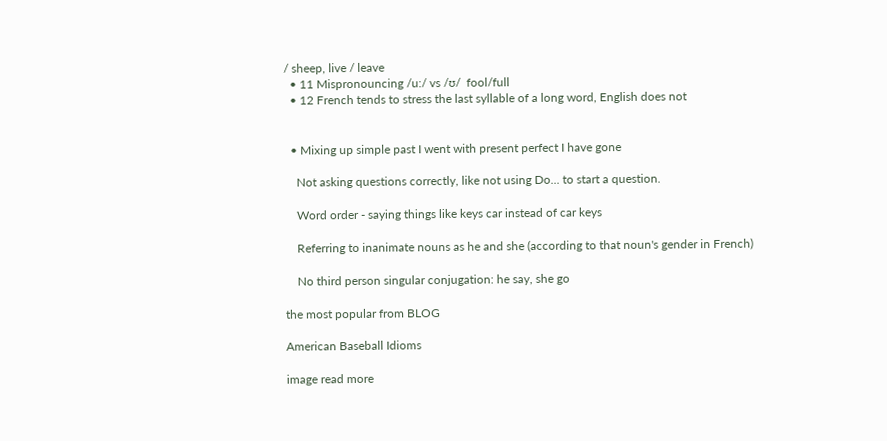/ sheep, live / leave
  • 11 Mispronouncing /u:/ vs /ʊ/  fool/full
  • 12 French tends to stress the last syllable of a long word, English does not


  • Mixing up simple past I went with present perfect I have gone

    Not asking questions correctly, like not using Do... to start a question.

    Word order - saying things like keys car instead of car keys

    Referring to inanimate nouns as he and she (according to that noun's gender in French)

    No third person singular conjugation: he say, she go

the most popular from BLOG

American Baseball Idioms

image read more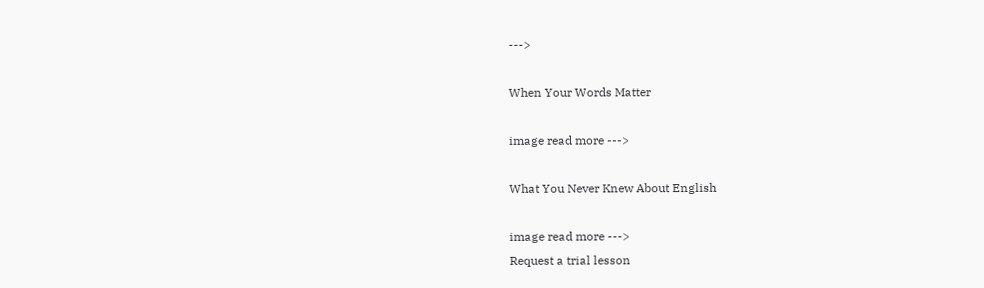--->

When Your Words Matter

image read more --->

What You Never Knew About English

image read more --->
Request a trial lesson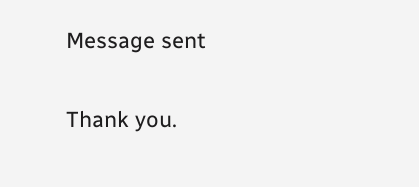Message sent

Thank you.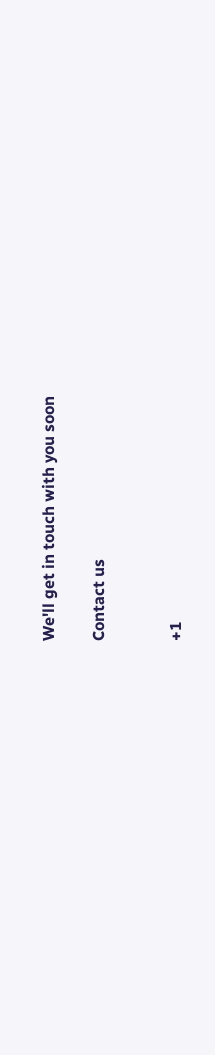We'll get in touch with you soon

Contact us


+1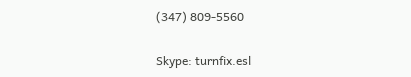(347) 809-5560

Skype: turnfix.esl